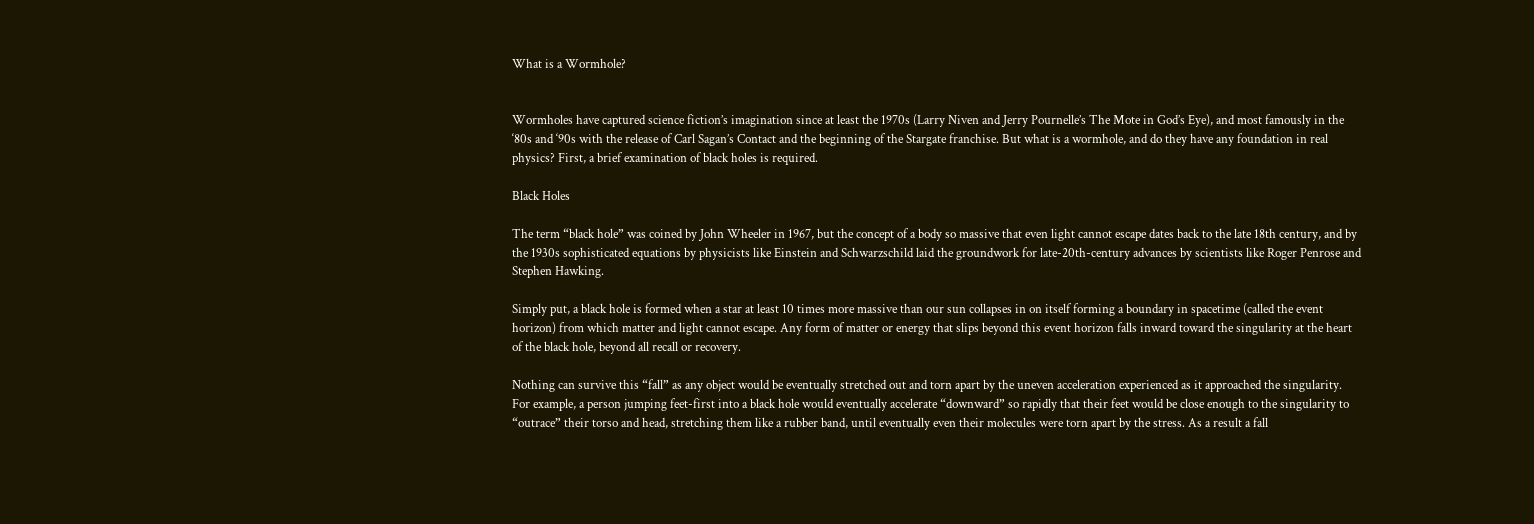What is a Wormhole?


Wormholes have captured science fiction’s imagination since at least the 1970s (Larry Niven and Jerry Pournelle’s The Mote in God’s Eye), and most famously in the ‘80s and ‘90s with the release of Carl Sagan’s Contact and the beginning of the Stargate franchise. But what is a wormhole, and do they have any foundation in real physics? First, a brief examination of black holes is required.

Black Holes

The term “black hole” was coined by John Wheeler in 1967, but the concept of a body so massive that even light cannot escape dates back to the late 18th century, and by the 1930s sophisticated equations by physicists like Einstein and Schwarzschild laid the groundwork for late-20th-century advances by scientists like Roger Penrose and Stephen Hawking.

Simply put, a black hole is formed when a star at least 10 times more massive than our sun collapses in on itself forming a boundary in spacetime (called the event horizon) from which matter and light cannot escape. Any form of matter or energy that slips beyond this event horizon falls inward toward the singularity at the heart of the black hole, beyond all recall or recovery.

Nothing can survive this “fall” as any object would be eventually stretched out and torn apart by the uneven acceleration experienced as it approached the singularity. For example, a person jumping feet-first into a black hole would eventually accelerate “downward” so rapidly that their feet would be close enough to the singularity to “outrace” their torso and head, stretching them like a rubber band, until eventually even their molecules were torn apart by the stress. As a result a fall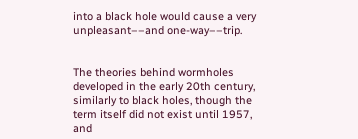into a black hole would cause a very unpleasant––and one-way––trip.


The theories behind wormholes developed in the early 20th century, similarly to black holes, though the term itself did not exist until 1957, and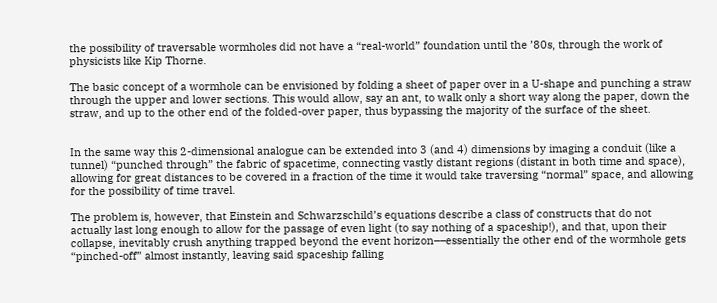the possibility of traversable wormholes did not have a “real-world” foundation until the ’80s, through the work of physicists like Kip Thorne.

The basic concept of a wormhole can be envisioned by folding a sheet of paper over in a U-shape and punching a straw through the upper and lower sections. This would allow, say an ant, to walk only a short way along the paper, down the straw, and up to the other end of the folded-over paper, thus bypassing the majority of the surface of the sheet.


In the same way this 2-dimensional analogue can be extended into 3 (and 4) dimensions by imaging a conduit (like a tunnel) “punched through” the fabric of spacetime, connecting vastly distant regions (distant in both time and space), allowing for great distances to be covered in a fraction of the time it would take traversing “normal” space, and allowing for the possibility of time travel.

The problem is, however, that Einstein and Schwarzschild’s equations describe a class of constructs that do not actually last long enough to allow for the passage of even light (to say nothing of a spaceship!), and that, upon their collapse, inevitably crush anything trapped beyond the event horizon––essentially the other end of the wormhole gets “pinched-off” almost instantly, leaving said spaceship falling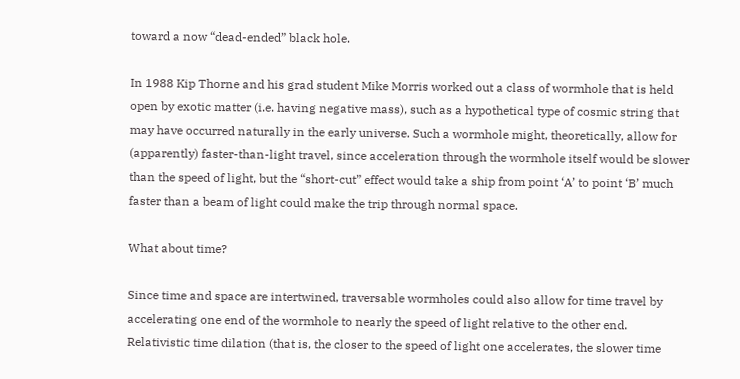toward a now “dead-ended” black hole.

In 1988 Kip Thorne and his grad student Mike Morris worked out a class of wormhole that is held open by exotic matter (i.e. having negative mass), such as a hypothetical type of cosmic string that may have occurred naturally in the early universe. Such a wormhole might, theoretically, allow for (apparently) faster-than-light travel, since acceleration through the wormhole itself would be slower than the speed of light, but the “short-cut” effect would take a ship from point ‘A’ to point ‘B’ much faster than a beam of light could make the trip through normal space.

What about time?

Since time and space are intertwined, traversable wormholes could also allow for time travel by accelerating one end of the wormhole to nearly the speed of light relative to the other end. Relativistic time dilation (that is, the closer to the speed of light one accelerates, the slower time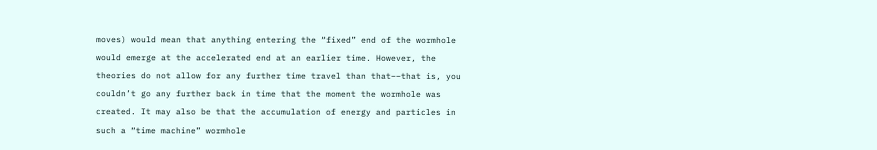moves) would mean that anything entering the “fixed” end of the wormhole would emerge at the accelerated end at an earlier time. However, the theories do not allow for any further time travel than that––that is, you couldn’t go any further back in time that the moment the wormhole was created. It may also be that the accumulation of energy and particles in such a “time machine” wormhole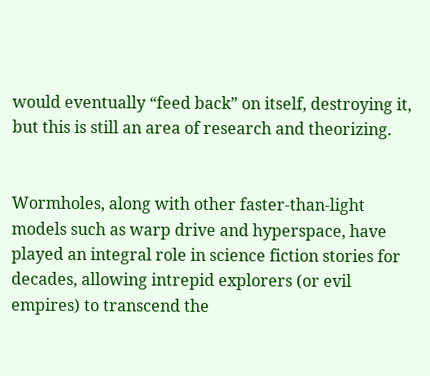would eventually “feed back” on itself, destroying it, but this is still an area of research and theorizing.


Wormholes, along with other faster-than-light models such as warp drive and hyperspace, have played an integral role in science fiction stories for decades, allowing intrepid explorers (or evil empires) to transcend the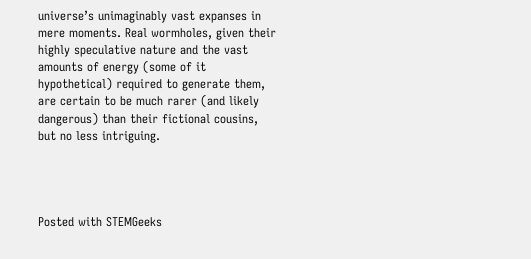universe’s unimaginably vast expanses in mere moments. Real wormholes, given their highly speculative nature and the vast amounts of energy (some of it hypothetical) required to generate them, are certain to be much rarer (and likely dangerous) than their fictional cousins, but no less intriguing.




Posted with STEMGeeks